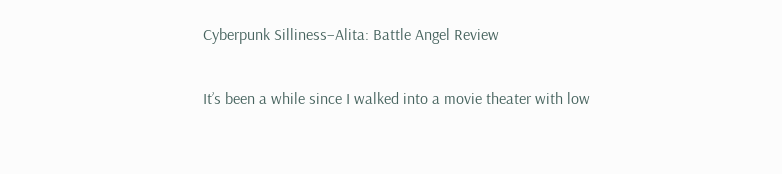Cyberpunk Silliness–Alita: Battle Angel Review

It’s been a while since I walked into a movie theater with low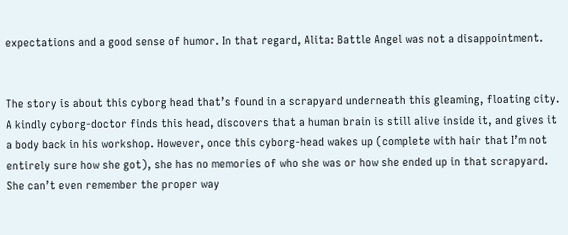expectations and a good sense of humor. In that regard, Alita: Battle Angel was not a disappointment.


The story is about this cyborg head that’s found in a scrapyard underneath this gleaming, floating city. A kindly cyborg-doctor finds this head, discovers that a human brain is still alive inside it, and gives it a body back in his workshop. However, once this cyborg-head wakes up (complete with hair that I’m not entirely sure how she got), she has no memories of who she was or how she ended up in that scrapyard. She can’t even remember the proper way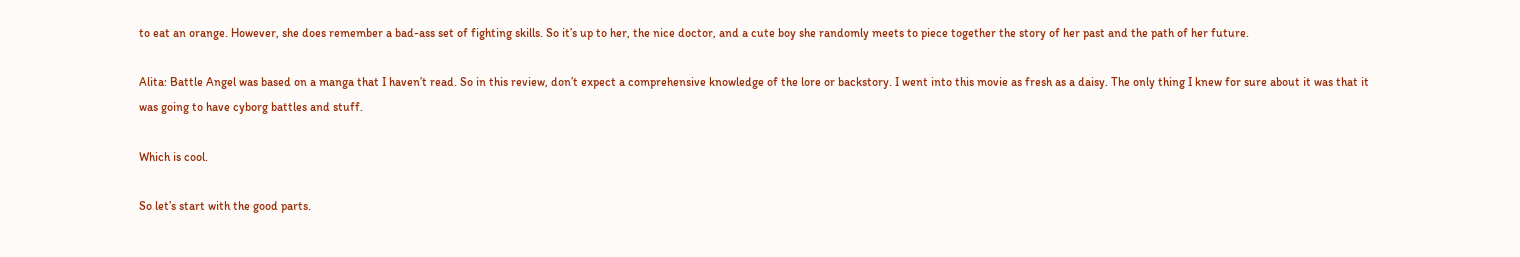to eat an orange. However, she does remember a bad-ass set of fighting skills. So it’s up to her, the nice doctor, and a cute boy she randomly meets to piece together the story of her past and the path of her future.

Alita: Battle Angel was based on a manga that I haven’t read. So in this review, don’t expect a comprehensive knowledge of the lore or backstory. I went into this movie as fresh as a daisy. The only thing I knew for sure about it was that it was going to have cyborg battles and stuff.

Which is cool.

So let’s start with the good parts.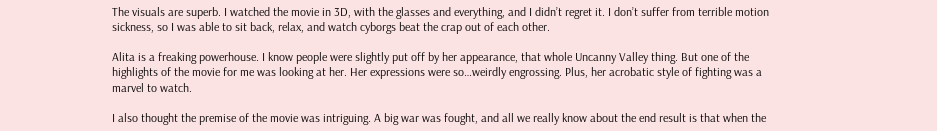The visuals are superb. I watched the movie in 3D, with the glasses and everything, and I didn’t regret it. I don’t suffer from terrible motion sickness, so I was able to sit back, relax, and watch cyborgs beat the crap out of each other.

Alita is a freaking powerhouse. I know people were slightly put off by her appearance, that whole Uncanny Valley thing. But one of the highlights of the movie for me was looking at her. Her expressions were so…weirdly engrossing. Plus, her acrobatic style of fighting was a marvel to watch.

I also thought the premise of the movie was intriguing. A big war was fought, and all we really know about the end result is that when the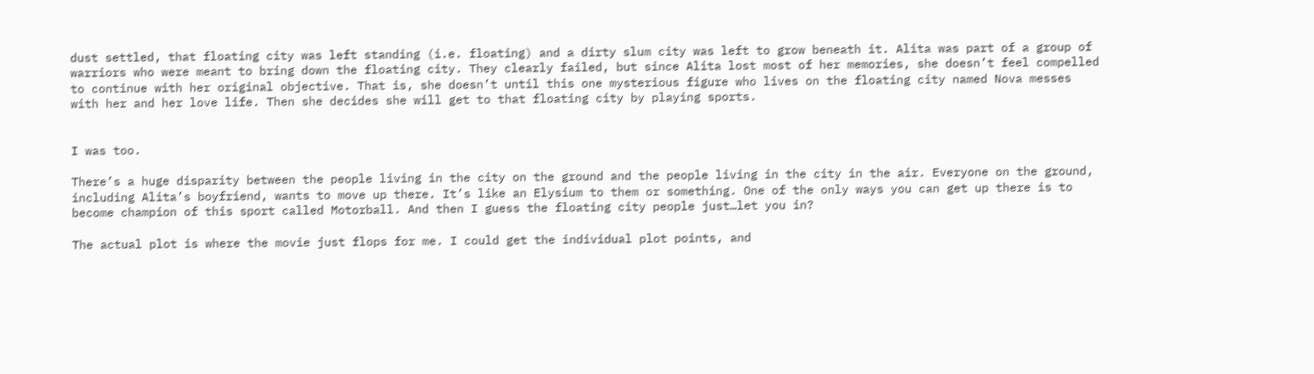dust settled, that floating city was left standing (i.e. floating) and a dirty slum city was left to grow beneath it. Alita was part of a group of warriors who were meant to bring down the floating city. They clearly failed, but since Alita lost most of her memories, she doesn’t feel compelled to continue with her original objective. That is, she doesn’t until this one mysterious figure who lives on the floating city named Nova messes with her and her love life. Then she decides she will get to that floating city by playing sports.


I was too.

There’s a huge disparity between the people living in the city on the ground and the people living in the city in the air. Everyone on the ground, including Alita’s boyfriend, wants to move up there. It’s like an Elysium to them or something. One of the only ways you can get up there is to become champion of this sport called Motorball. And then I guess the floating city people just…let you in?

The actual plot is where the movie just flops for me. I could get the individual plot points, and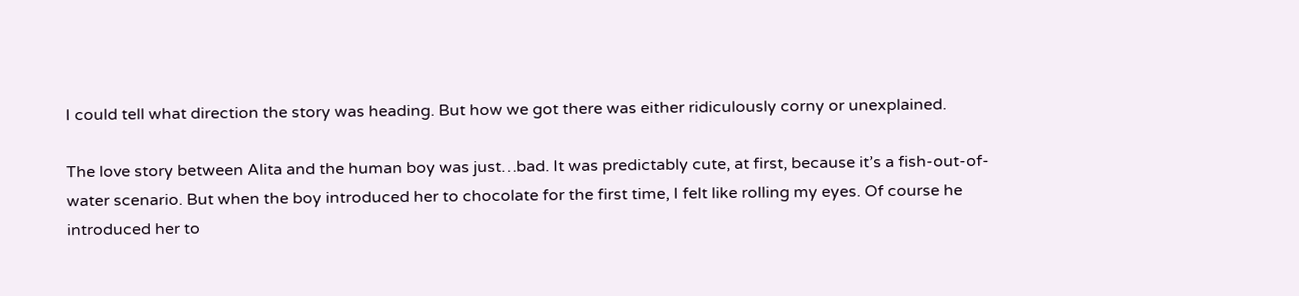I could tell what direction the story was heading. But how we got there was either ridiculously corny or unexplained.

The love story between Alita and the human boy was just…bad. It was predictably cute, at first, because it’s a fish-out-of-water scenario. But when the boy introduced her to chocolate for the first time, I felt like rolling my eyes. Of course he introduced her to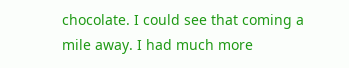chocolate. I could see that coming a mile away. I had much more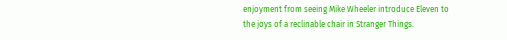enjoyment from seeing Mike Wheeler introduce Eleven to the joys of a reclinable chair in Stranger Things.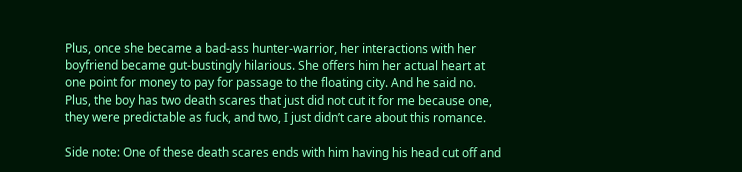Plus, once she became a bad-ass hunter-warrior, her interactions with her boyfriend became gut-bustingly hilarious. She offers him her actual heart at one point for money to pay for passage to the floating city. And he said no. Plus, the boy has two death scares that just did not cut it for me because one, they were predictable as fuck, and two, I just didn’t care about this romance.

Side note: One of these death scares ends with him having his head cut off and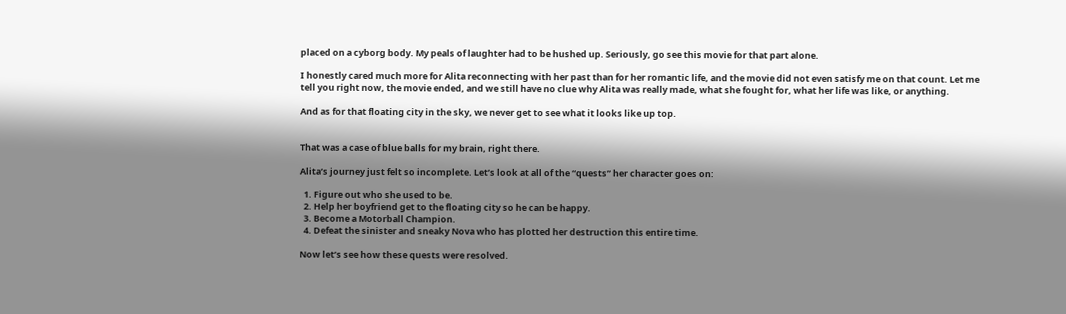placed on a cyborg body. My peals of laughter had to be hushed up. Seriously, go see this movie for that part alone.

I honestly cared much more for Alita reconnecting with her past than for her romantic life, and the movie did not even satisfy me on that count. Let me tell you right now, the movie ended, and we still have no clue why Alita was really made, what she fought for, what her life was like, or anything.

And as for that floating city in the sky, we never get to see what it looks like up top.


That was a case of blue balls for my brain, right there.

Alita’s journey just felt so incomplete. Let’s look at all of the “quests” her character goes on:

  1. Figure out who she used to be.
  2. Help her boyfriend get to the floating city so he can be happy.
  3. Become a Motorball Champion.
  4. Defeat the sinister and sneaky Nova who has plotted her destruction this entire time.

Now let’s see how these quests were resolved.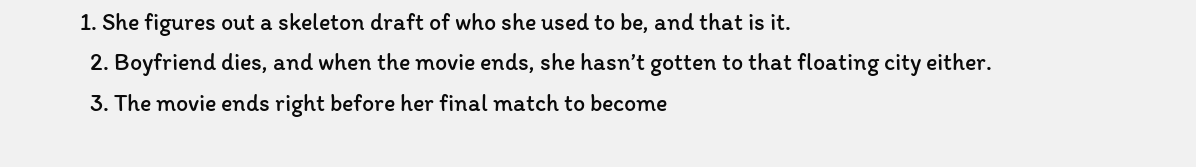1. She figures out a skeleton draft of who she used to be, and that is it.
  2. Boyfriend dies, and when the movie ends, she hasn’t gotten to that floating city either.
  3. The movie ends right before her final match to become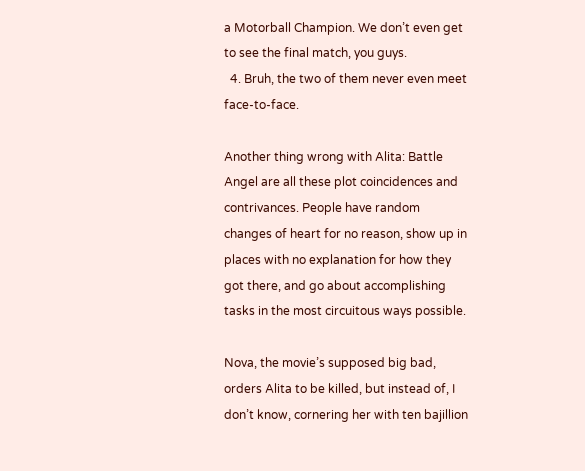a Motorball Champion. We don’t even get to see the final match, you guys.
  4. Bruh, the two of them never even meet face-to-face.

Another thing wrong with Alita: Battle Angel are all these plot coincidences and contrivances. People have random changes of heart for no reason, show up in places with no explanation for how they got there, and go about accomplishing tasks in the most circuitous ways possible.

Nova, the movie’s supposed big bad, orders Alita to be killed, but instead of, I don’t know, cornering her with ten bajillion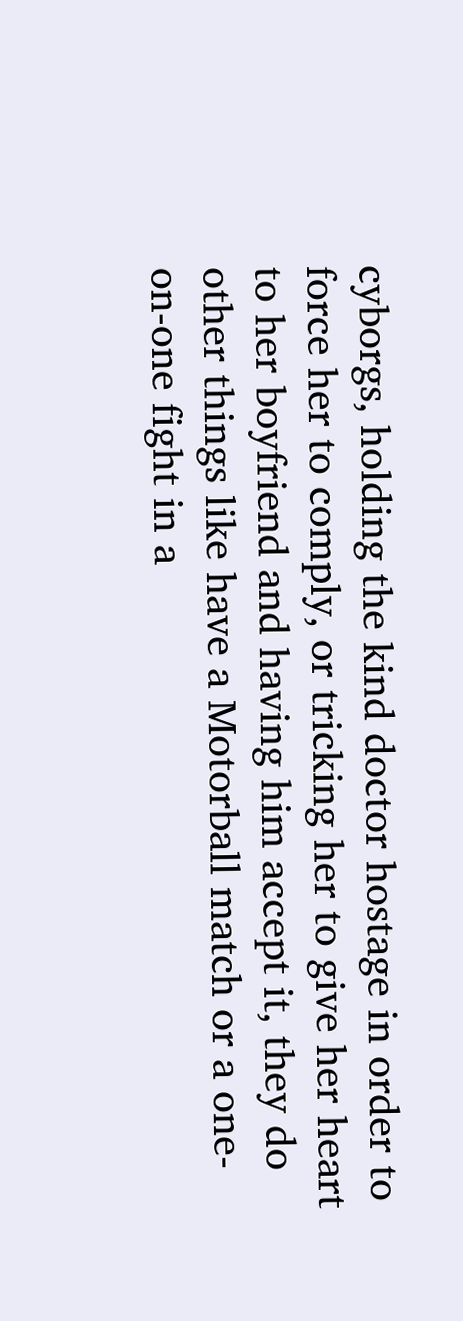cyborgs, holding the kind doctor hostage in order to force her to comply, or tricking her to give her heart to her boyfriend and having him accept it, they do other things like have a Motorball match or a one-on-one fight in a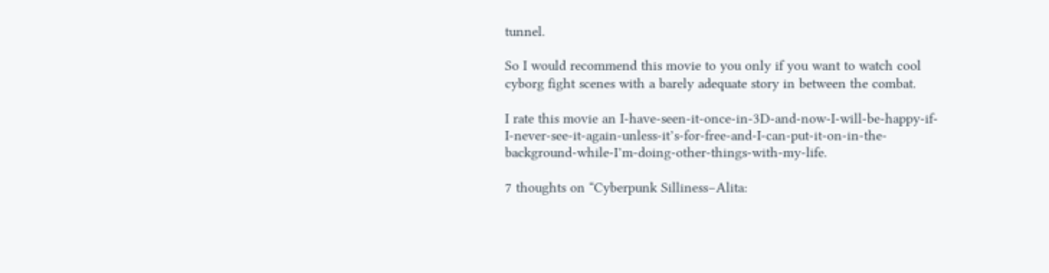tunnel.

So I would recommend this movie to you only if you want to watch cool cyborg fight scenes with a barely adequate story in between the combat.

I rate this movie an I-have-seen-it-once-in-3D-and-now-I-will-be-happy-if-I-never-see-it-again-unless-it’s-for-free-and-I-can-put-it-on-in-the-background-while-I’m-doing-other-things-with-my-life.

7 thoughts on “Cyberpunk Silliness–Alita: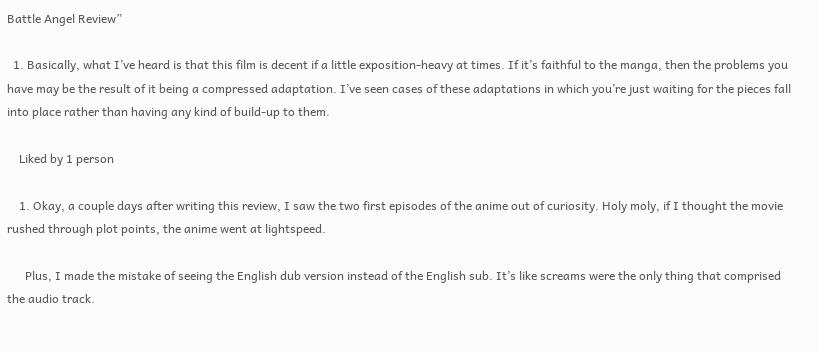Battle Angel Review”

  1. Basically, what I’ve heard is that this film is decent if a little exposition-heavy at times. If it’s faithful to the manga, then the problems you have may be the result of it being a compressed adaptation. I’ve seen cases of these adaptations in which you’re just waiting for the pieces fall into place rather than having any kind of build-up to them.

    Liked by 1 person

    1. Okay, a couple days after writing this review, I saw the two first episodes of the anime out of curiosity. Holy moly, if I thought the movie rushed through plot points, the anime went at lightspeed.

      Plus, I made the mistake of seeing the English dub version instead of the English sub. It’s like screams were the only thing that comprised the audio track.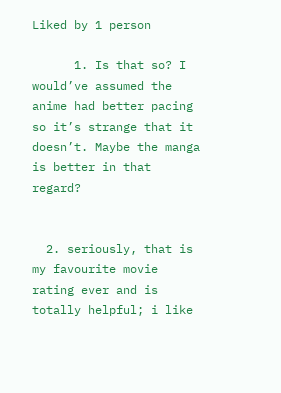Liked by 1 person

      1. Is that so? I would’ve assumed the anime had better pacing so it’s strange that it doesn’t. Maybe the manga is better in that regard?


  2. seriously, that is my favourite movie rating ever and is totally helpful; i like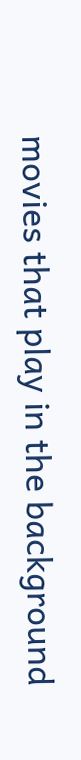movies that play in the background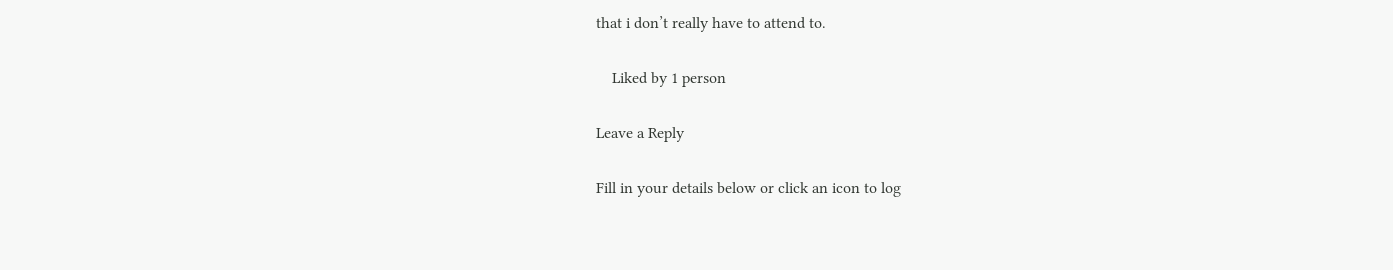that i don’t really have to attend to.

    Liked by 1 person

Leave a Reply

Fill in your details below or click an icon to log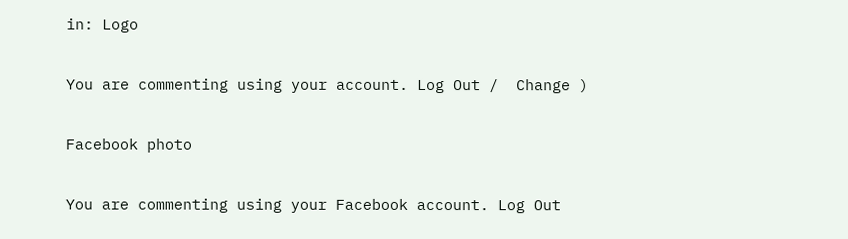in: Logo

You are commenting using your account. Log Out /  Change )

Facebook photo

You are commenting using your Facebook account. Log Out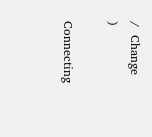/  Change )

Connecting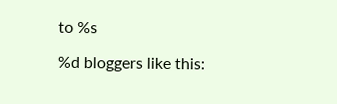to %s

%d bloggers like this: